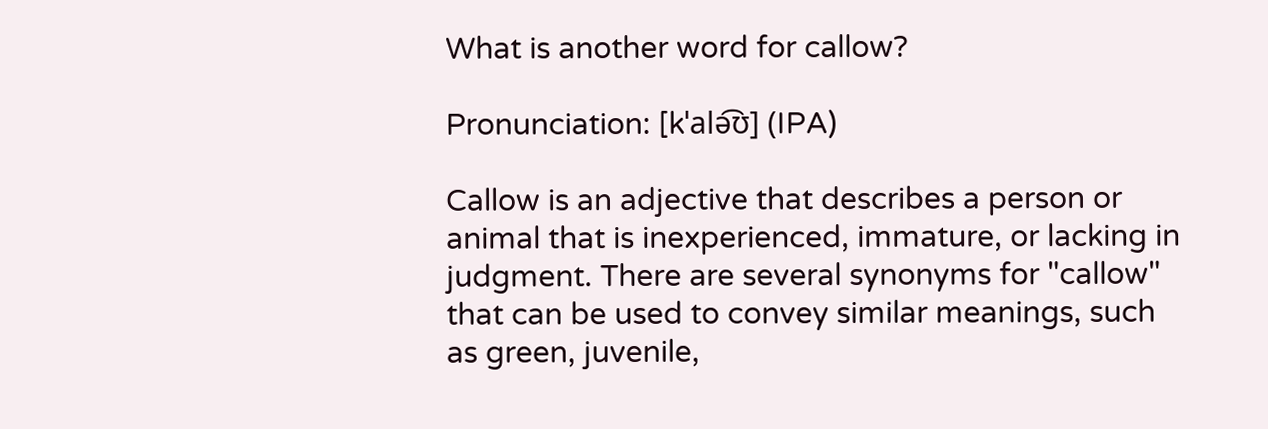What is another word for callow?

Pronunciation: [kˈalə͡ʊ] (IPA)

Callow is an adjective that describes a person or animal that is inexperienced, immature, or lacking in judgment. There are several synonyms for "callow" that can be used to convey similar meanings, such as green, juvenile,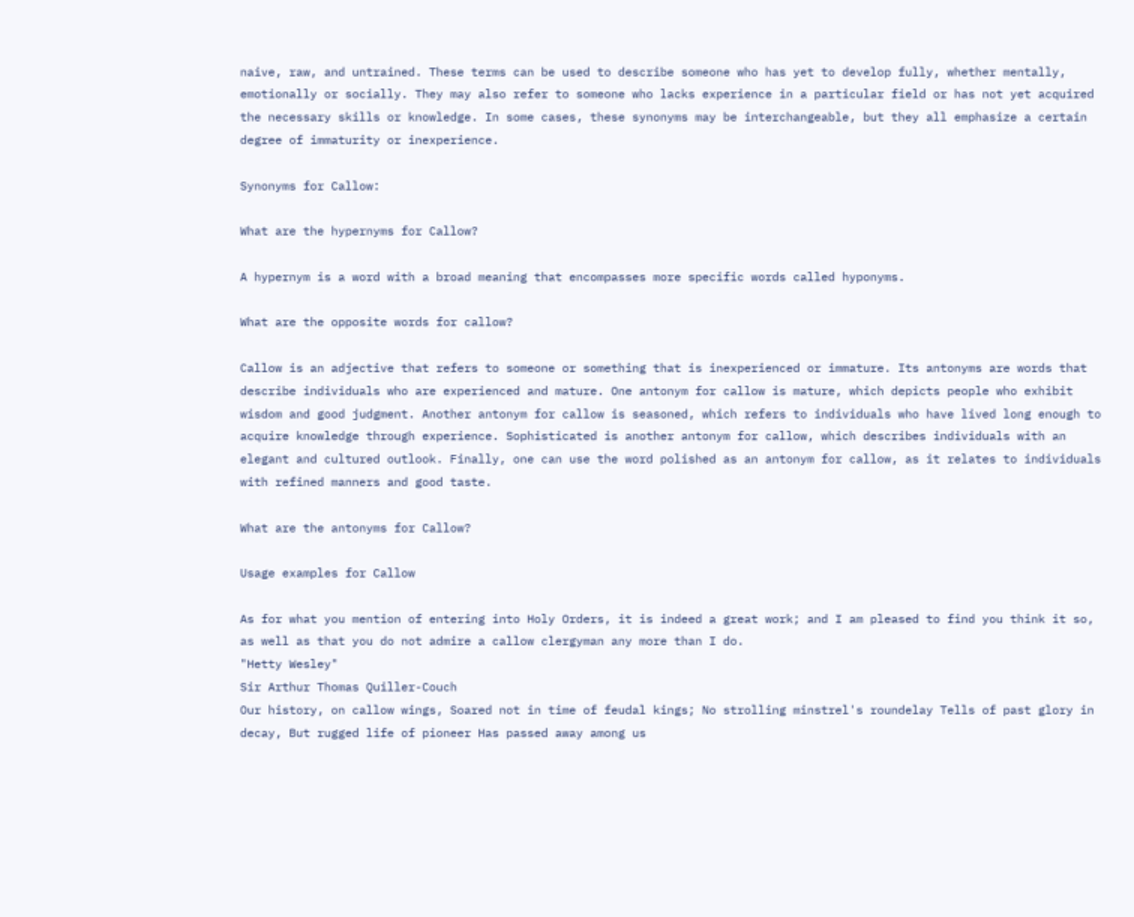naive, raw, and untrained. These terms can be used to describe someone who has yet to develop fully, whether mentally, emotionally or socially. They may also refer to someone who lacks experience in a particular field or has not yet acquired the necessary skills or knowledge. In some cases, these synonyms may be interchangeable, but they all emphasize a certain degree of immaturity or inexperience.

Synonyms for Callow:

What are the hypernyms for Callow?

A hypernym is a word with a broad meaning that encompasses more specific words called hyponyms.

What are the opposite words for callow?

Callow is an adjective that refers to someone or something that is inexperienced or immature. Its antonyms are words that describe individuals who are experienced and mature. One antonym for callow is mature, which depicts people who exhibit wisdom and good judgment. Another antonym for callow is seasoned, which refers to individuals who have lived long enough to acquire knowledge through experience. Sophisticated is another antonym for callow, which describes individuals with an elegant and cultured outlook. Finally, one can use the word polished as an antonym for callow, as it relates to individuals with refined manners and good taste.

What are the antonyms for Callow?

Usage examples for Callow

As for what you mention of entering into Holy Orders, it is indeed a great work; and I am pleased to find you think it so, as well as that you do not admire a callow clergyman any more than I do.
"Hetty Wesley"
Sir Arthur Thomas Quiller-Couch
Our history, on callow wings, Soared not in time of feudal kings; No strolling minstrel's roundelay Tells of past glory in decay, But rugged life of pioneer Has passed away among us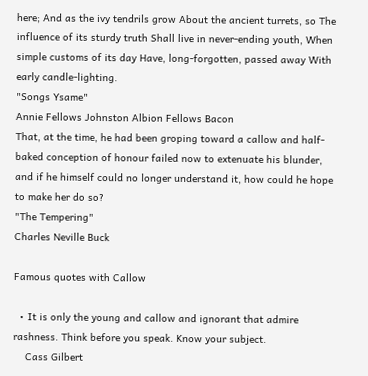here; And as the ivy tendrils grow About the ancient turrets, so The influence of its sturdy truth Shall live in never-ending youth, When simple customs of its day Have, long-forgotten, passed away With early candle-lighting.
"Songs Ysame"
Annie Fellows Johnston Albion Fellows Bacon
That, at the time, he had been groping toward a callow and half-baked conception of honour failed now to extenuate his blunder, and if he himself could no longer understand it, how could he hope to make her do so?
"The Tempering"
Charles Neville Buck

Famous quotes with Callow

  • It is only the young and callow and ignorant that admire rashness. Think before you speak. Know your subject.
    Cass Gilbert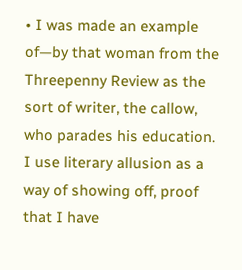• I was made an example of—by that woman from the Threepenny Review as the sort of writer, the callow, who parades his education. I use literary allusion as a way of showing off, proof that I have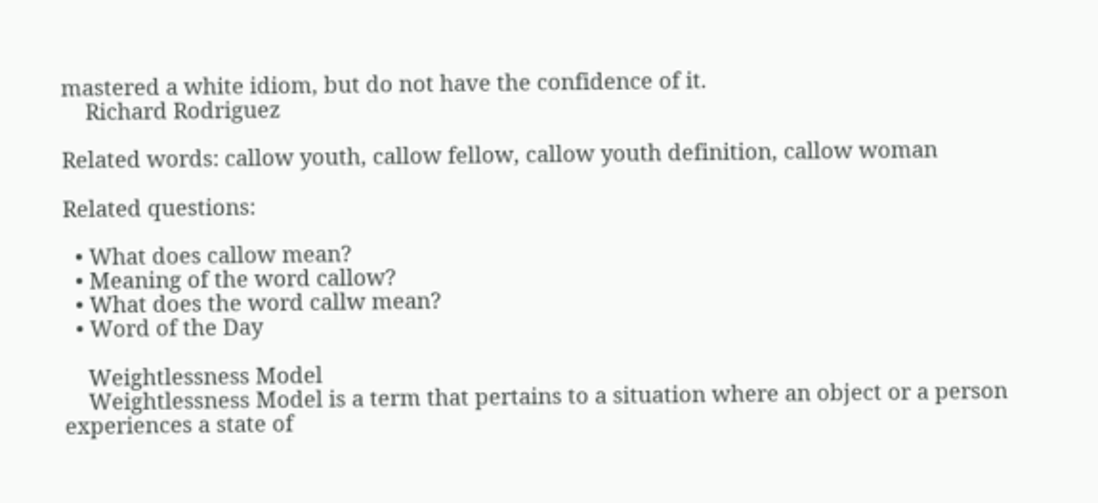mastered a white idiom, but do not have the confidence of it.
    Richard Rodriguez

Related words: callow youth, callow fellow, callow youth definition, callow woman

Related questions:

  • What does callow mean?
  • Meaning of the word callow?
  • What does the word callw mean?
  • Word of the Day

    Weightlessness Model
    Weightlessness Model is a term that pertains to a situation where an object or a person experiences a state of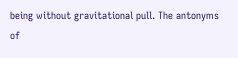being without gravitational pull. The antonyms of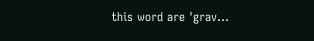this word are 'grav...